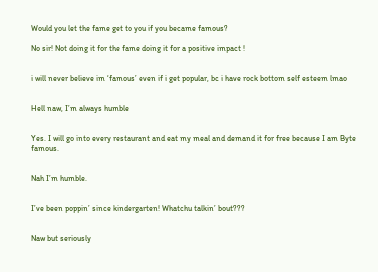Would you let the fame get to you if you became famous?

No sir! Not doing it for the fame doing it for a positive impact !


i will never believe im ‘famous’ even if i get popular, bc i have rock bottom self esteem lmao


Hell naw, I’m always humble


Yes. I will go into every restaurant and eat my meal and demand it for free because I am Byte famous.


Nah I’m humble.


I’ve been poppin’ since kindergarten! Whatchu talkin’ bout???


Naw but seriously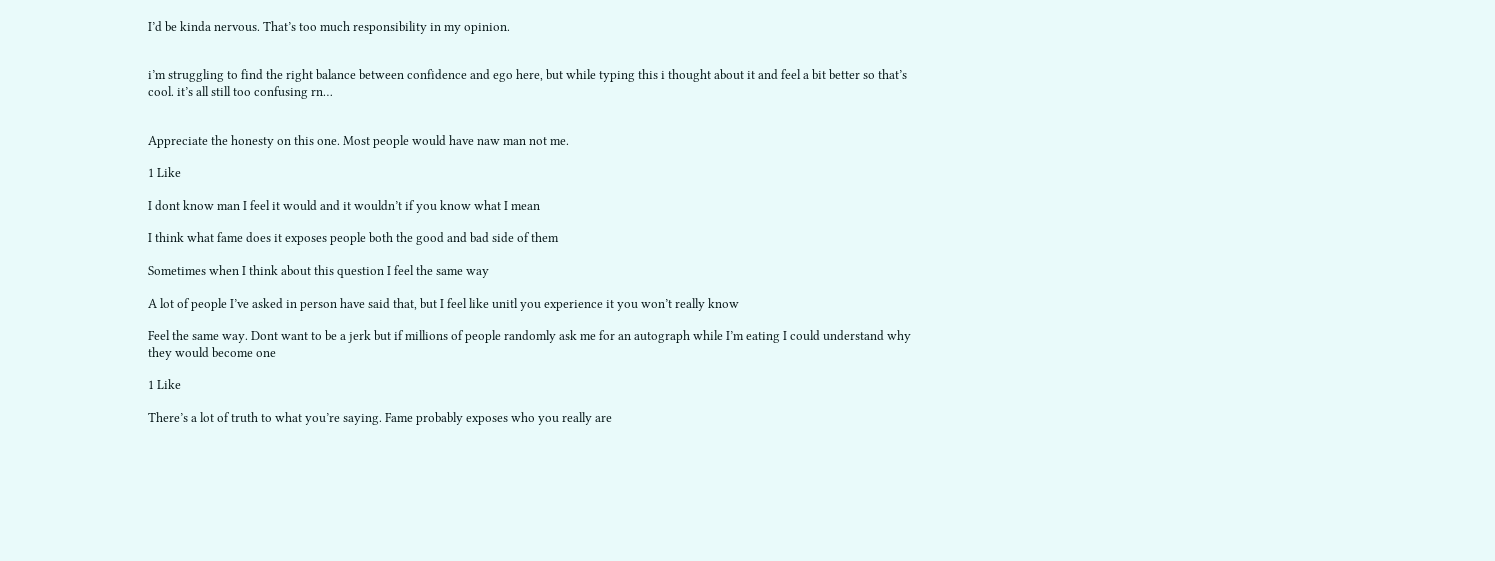I’d be kinda nervous. That’s too much responsibility in my opinion.


i’m struggling to find the right balance between confidence and ego here, but while typing this i thought about it and feel a bit better so that’s cool. it’s all still too confusing rn…


Appreciate the honesty on this one. Most people would have naw man not me.

1 Like

I dont know man I feel it would and it wouldn’t if you know what I mean

I think what fame does it exposes people both the good and bad side of them

Sometimes when I think about this question I feel the same way

A lot of people I’ve asked in person have said that, but I feel like unitl you experience it you won’t really know

Feel the same way. Dont want to be a jerk but if millions of people randomly ask me for an autograph while I’m eating I could understand why they would become one

1 Like

There’s a lot of truth to what you’re saying. Fame probably exposes who you really are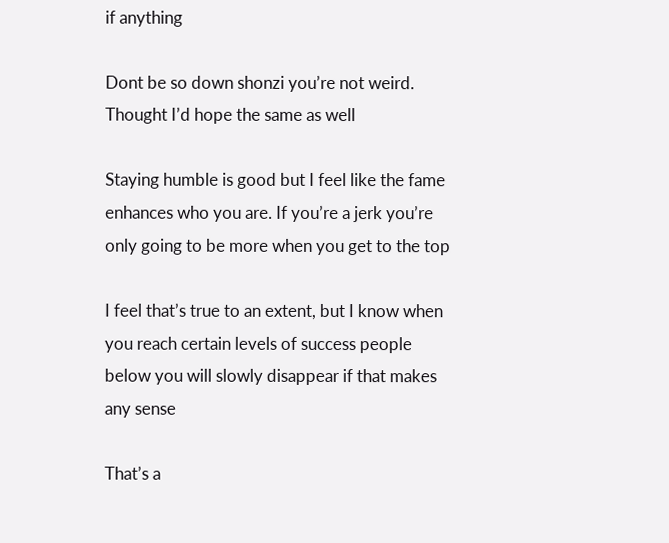if anything

Dont be so down shonzi you’re not weird. Thought I’d hope the same as well

Staying humble is good but I feel like the fame enhances who you are. If you’re a jerk you’re only going to be more when you get to the top

I feel that’s true to an extent, but I know when you reach certain levels of success people below you will slowly disappear if that makes any sense

That’s a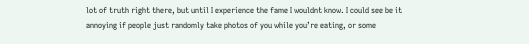lot of truth right there, but until I experience the fame I wouldnt know. I could see be it annoying if people just randomly take photos of you while you’re eating, or some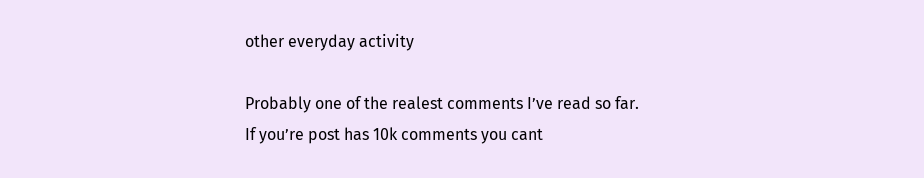other everyday activity

Probably one of the realest comments I’ve read so far. If you’re post has 10k comments you cant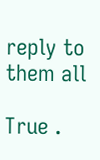reply to them all

True .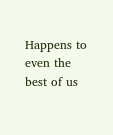Happens to even the best of us